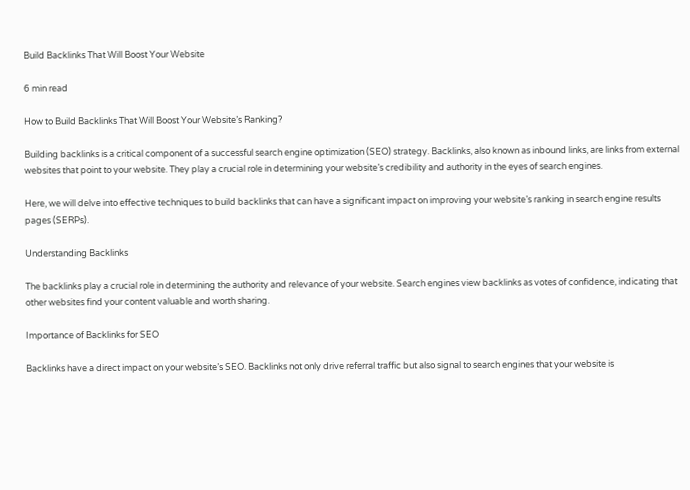Build Backlinks That Will Boost Your Website

6 min read

How to Build Backlinks That Will Boost Your Website’s Ranking?

Building backlinks is a critical component of a successful search engine optimization (SEO) strategy. Backlinks, also known as inbound links, are links from external websites that point to your website. They play a crucial role in determining your website’s credibility and authority in the eyes of search engines.

Here, we will delve into effective techniques to build backlinks that can have a significant impact on improving your website’s ranking in search engine results pages (SERPs).

Understanding Backlinks

The backlinks play a crucial role in determining the authority and relevance of your website. Search engines view backlinks as votes of confidence, indicating that other websites find your content valuable and worth sharing.

Importance of Backlinks for SEO

Backlinks have a direct impact on your website’s SEO. Backlinks not only drive referral traffic but also signal to search engines that your website is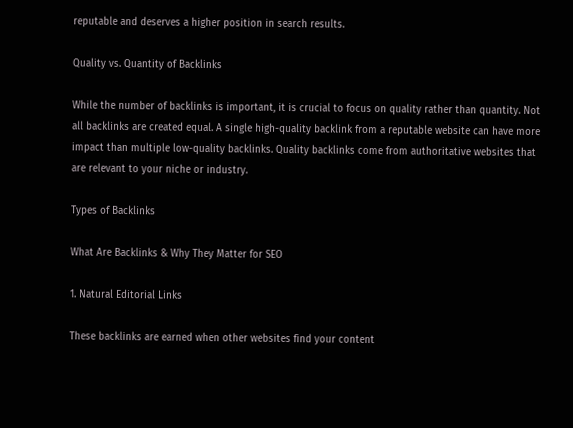reputable and deserves a higher position in search results.

Quality vs. Quantity of Backlinks

While the number of backlinks is important, it is crucial to focus on quality rather than quantity. Not all backlinks are created equal. A single high-quality backlink from a reputable website can have more impact than multiple low-quality backlinks. Quality backlinks come from authoritative websites that are relevant to your niche or industry.

Types of Backlinks

What Are Backlinks & Why They Matter for SEO

1. Natural Editorial Links

These backlinks are earned when other websites find your content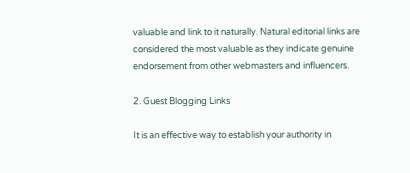valuable and link to it naturally. Natural editorial links are considered the most valuable as they indicate genuine endorsement from other webmasters and influencers.

2. Guest Blogging Links

It is an effective way to establish your authority in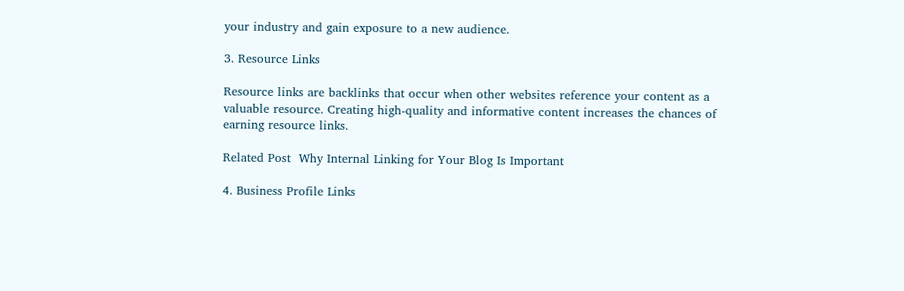your industry and gain exposure to a new audience.

3. Resource Links

Resource links are backlinks that occur when other websites reference your content as a valuable resource. Creating high-quality and informative content increases the chances of earning resource links.

Related Post  Why Internal Linking for Your Blog Is Important

4. Business Profile Links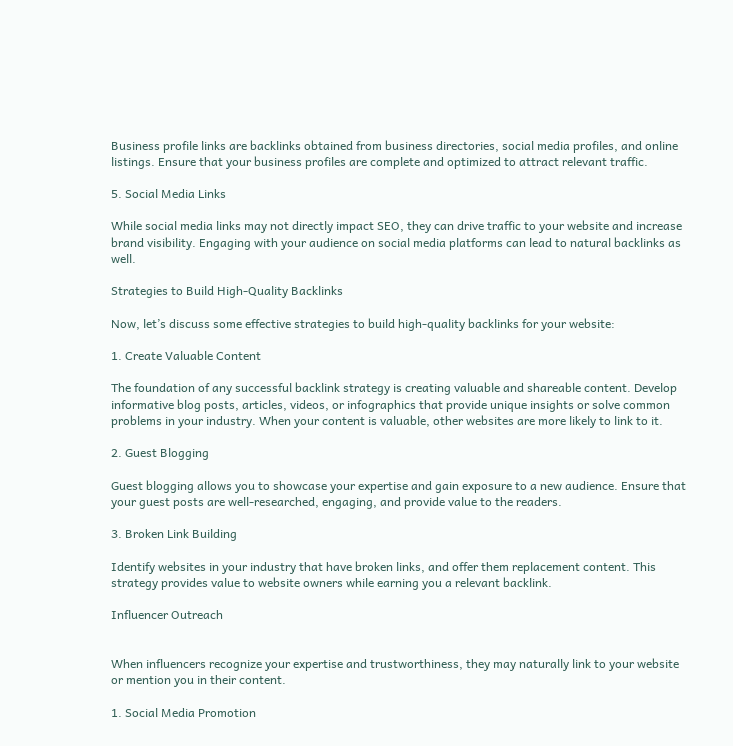Business profile links are backlinks obtained from business directories, social media profiles, and online listings. Ensure that your business profiles are complete and optimized to attract relevant traffic.

5. Social Media Links

While social media links may not directly impact SEO, they can drive traffic to your website and increase brand visibility. Engaging with your audience on social media platforms can lead to natural backlinks as well.

Strategies to Build High-Quality Backlinks

Now, let’s discuss some effective strategies to build high-quality backlinks for your website:

1. Create Valuable Content

The foundation of any successful backlink strategy is creating valuable and shareable content. Develop informative blog posts, articles, videos, or infographics that provide unique insights or solve common problems in your industry. When your content is valuable, other websites are more likely to link to it.

2. Guest Blogging

Guest blogging allows you to showcase your expertise and gain exposure to a new audience. Ensure that your guest posts are well-researched, engaging, and provide value to the readers.

3. Broken Link Building

Identify websites in your industry that have broken links, and offer them replacement content. This strategy provides value to website owners while earning you a relevant backlink.

Influencer Outreach


When influencers recognize your expertise and trustworthiness, they may naturally link to your website or mention you in their content.

1. Social Media Promotion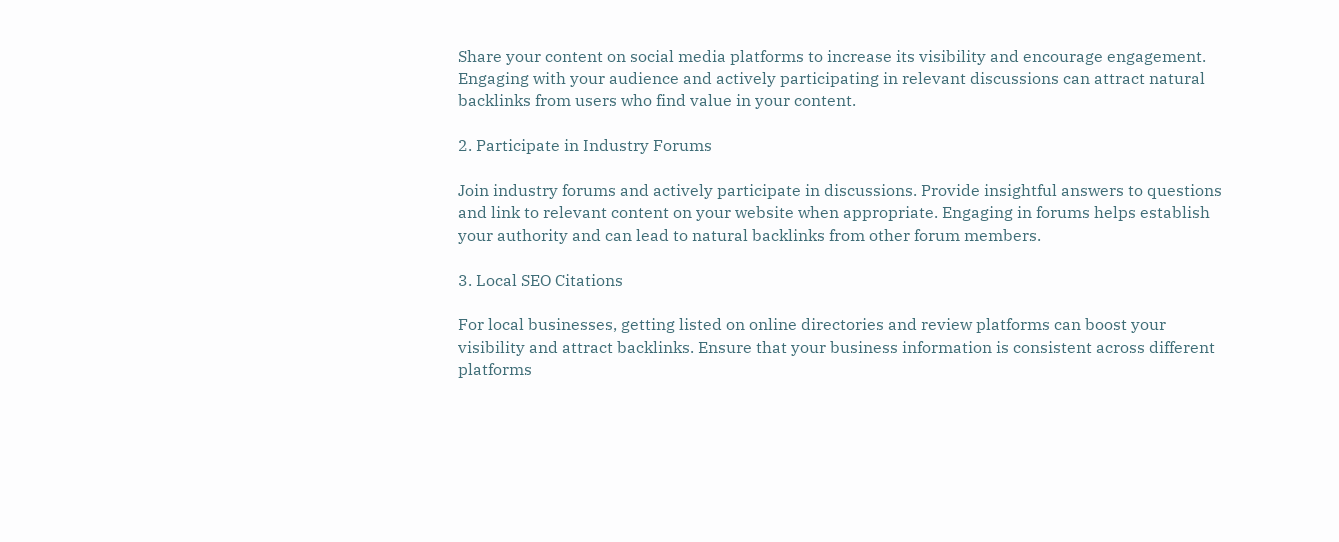Share your content on social media platforms to increase its visibility and encourage engagement. Engaging with your audience and actively participating in relevant discussions can attract natural backlinks from users who find value in your content.

2. Participate in Industry Forums

Join industry forums and actively participate in discussions. Provide insightful answers to questions and link to relevant content on your website when appropriate. Engaging in forums helps establish your authority and can lead to natural backlinks from other forum members.

3. Local SEO Citations

For local businesses, getting listed on online directories and review platforms can boost your visibility and attract backlinks. Ensure that your business information is consistent across different platforms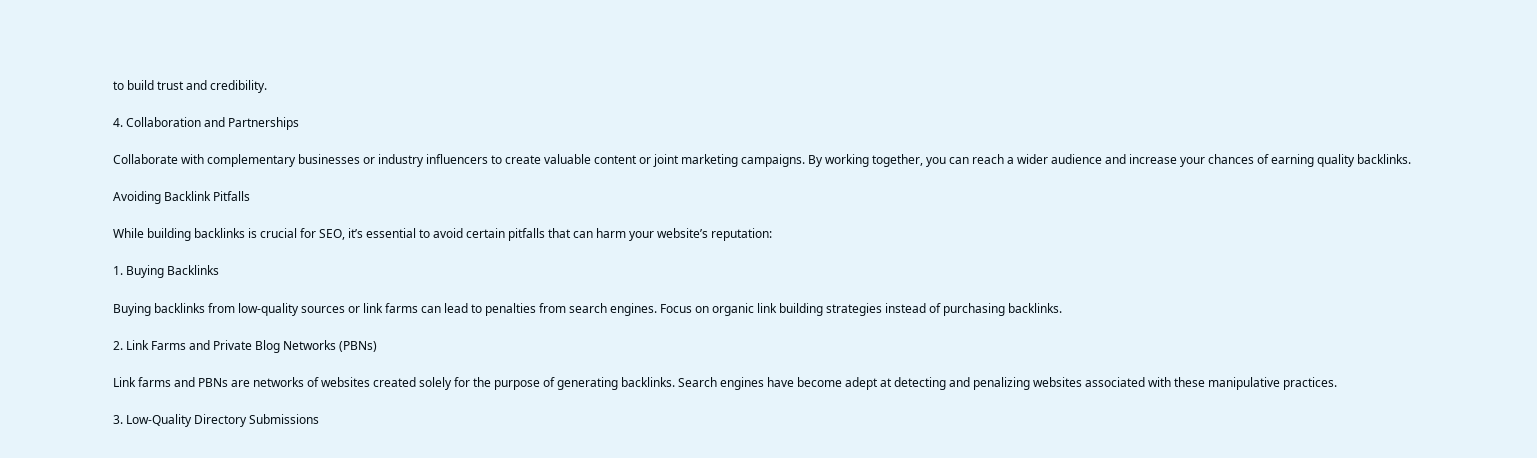to build trust and credibility.

4. Collaboration and Partnerships

Collaborate with complementary businesses or industry influencers to create valuable content or joint marketing campaigns. By working together, you can reach a wider audience and increase your chances of earning quality backlinks.

Avoiding Backlink Pitfalls

While building backlinks is crucial for SEO, it’s essential to avoid certain pitfalls that can harm your website’s reputation:

1. Buying Backlinks

Buying backlinks from low-quality sources or link farms can lead to penalties from search engines. Focus on organic link building strategies instead of purchasing backlinks.

2. Link Farms and Private Blog Networks (PBNs)

Link farms and PBNs are networks of websites created solely for the purpose of generating backlinks. Search engines have become adept at detecting and penalizing websites associated with these manipulative practices.

3. Low-Quality Directory Submissions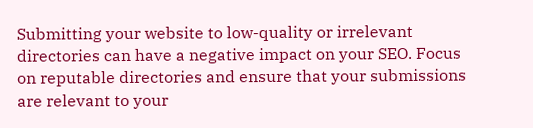Submitting your website to low-quality or irrelevant directories can have a negative impact on your SEO. Focus on reputable directories and ensure that your submissions are relevant to your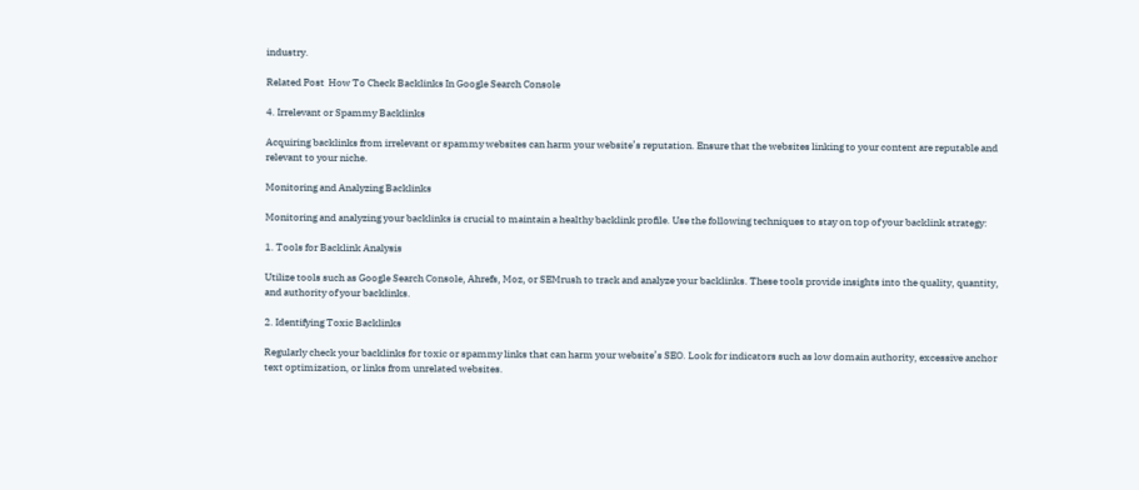industry.

Related Post  How To Check Backlinks In Google Search Console

4. Irrelevant or Spammy Backlinks

Acquiring backlinks from irrelevant or spammy websites can harm your website’s reputation. Ensure that the websites linking to your content are reputable and relevant to your niche.

Monitoring and Analyzing Backlinks

Monitoring and analyzing your backlinks is crucial to maintain a healthy backlink profile. Use the following techniques to stay on top of your backlink strategy:

1. Tools for Backlink Analysis

Utilize tools such as Google Search Console, Ahrefs, Moz, or SEMrush to track and analyze your backlinks. These tools provide insights into the quality, quantity, and authority of your backlinks.

2. Identifying Toxic Backlinks

Regularly check your backlinks for toxic or spammy links that can harm your website’s SEO. Look for indicators such as low domain authority, excessive anchor text optimization, or links from unrelated websites.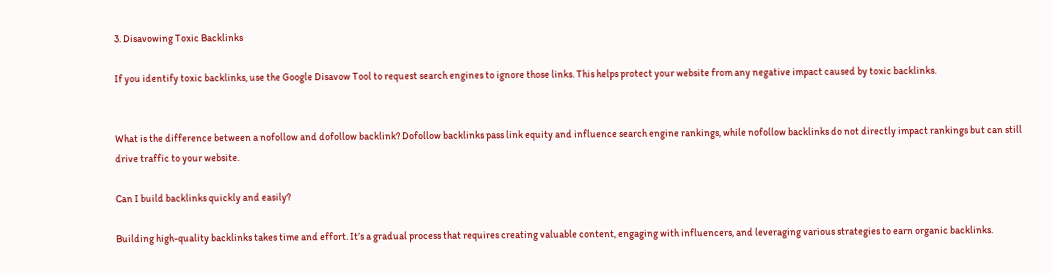3. Disavowing Toxic Backlinks

If you identify toxic backlinks, use the Google Disavow Tool to request search engines to ignore those links. This helps protect your website from any negative impact caused by toxic backlinks.


What is the difference between a nofollow and dofollow backlink? Dofollow backlinks pass link equity and influence search engine rankings, while nofollow backlinks do not directly impact rankings but can still drive traffic to your website.

Can I build backlinks quickly and easily?

Building high-quality backlinks takes time and effort. It’s a gradual process that requires creating valuable content, engaging with influencers, and leveraging various strategies to earn organic backlinks.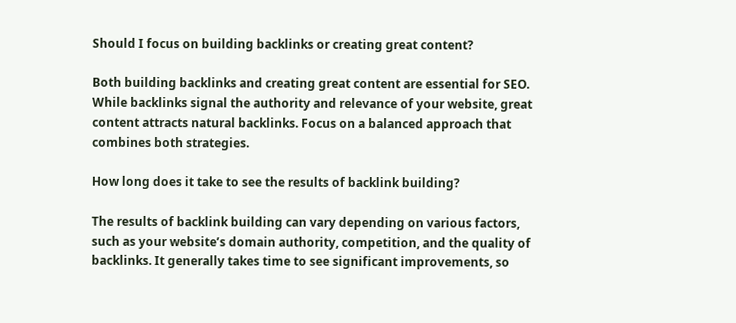Should I focus on building backlinks or creating great content?

Both building backlinks and creating great content are essential for SEO. While backlinks signal the authority and relevance of your website, great content attracts natural backlinks. Focus on a balanced approach that combines both strategies.

How long does it take to see the results of backlink building?

The results of backlink building can vary depending on various factors, such as your website’s domain authority, competition, and the quality of backlinks. It generally takes time to see significant improvements, so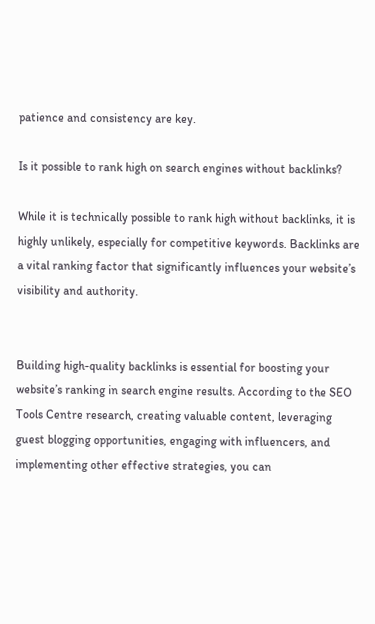patience and consistency are key.

Is it possible to rank high on search engines without backlinks?

While it is technically possible to rank high without backlinks, it is highly unlikely, especially for competitive keywords. Backlinks are a vital ranking factor that significantly influences your website’s visibility and authority.


Building high-quality backlinks is essential for boosting your website’s ranking in search engine results. According to the SEO Tools Centre research, creating valuable content, leveraging guest blogging opportunities, engaging with influencers, and implementing other effective strategies, you can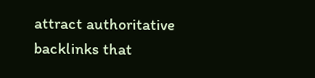attract authoritative backlinks that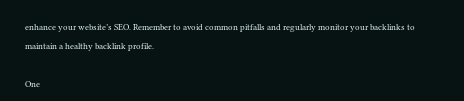enhance your website’s SEO. Remember to avoid common pitfalls and regularly monitor your backlinks to maintain a healthy backlink profile.

One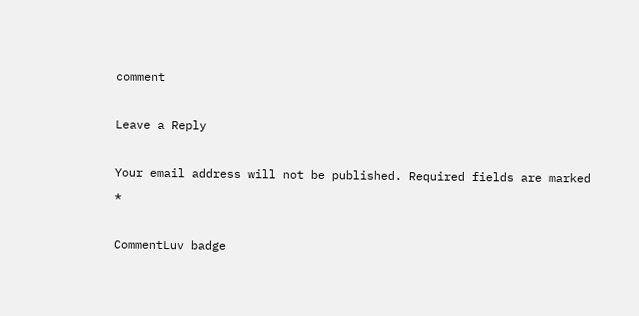comment

Leave a Reply

Your email address will not be published. Required fields are marked *

CommentLuv badge